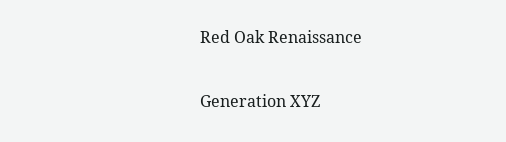Red Oak Renaissance

Generation XYZ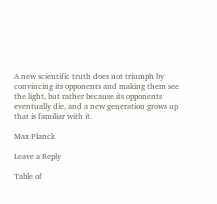A new scientific truth does not triumph by convincing its opponents and making them see the light, but rather because its opponents eventually die, and a new generation grows up that is familiar with it.

Max Planck

Leave a Reply

Table of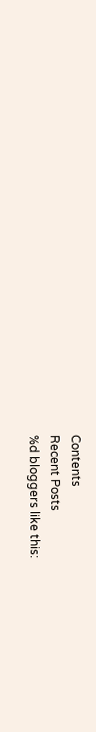Contents
Recent Posts
%d bloggers like this: